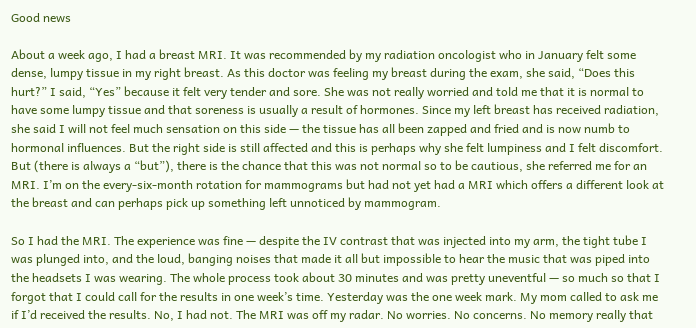Good news

About a week ago, I had a breast MRI. It was recommended by my radiation oncologist who in January felt some dense, lumpy tissue in my right breast. As this doctor was feeling my breast during the exam, she said, “Does this hurt?” I said, “Yes” because it felt very tender and sore. She was not really worried and told me that it is normal to have some lumpy tissue and that soreness is usually a result of hormones. Since my left breast has received radiation, she said I will not feel much sensation on this side — the tissue has all been zapped and fried and is now numb to hormonal influences. But the right side is still affected and this is perhaps why she felt lumpiness and I felt discomfort. But (there is always a “but”), there is the chance that this was not normal so to be cautious, she referred me for an MRI. I’m on the every-six-month rotation for mammograms but had not yet had a MRI which offers a different look at the breast and can perhaps pick up something left unnoticed by mammogram.

So I had the MRI. The experience was fine — despite the IV contrast that was injected into my arm, the tight tube I was plunged into, and the loud, banging noises that made it all but impossible to hear the music that was piped into the headsets I was wearing. The whole process took about 30 minutes and was pretty uneventful — so much so that I forgot that I could call for the results in one week’s time. Yesterday was the one week mark. My mom called to ask me if I’d received the results. No, I had not. The MRI was off my radar. No worries. No concerns. No memory really that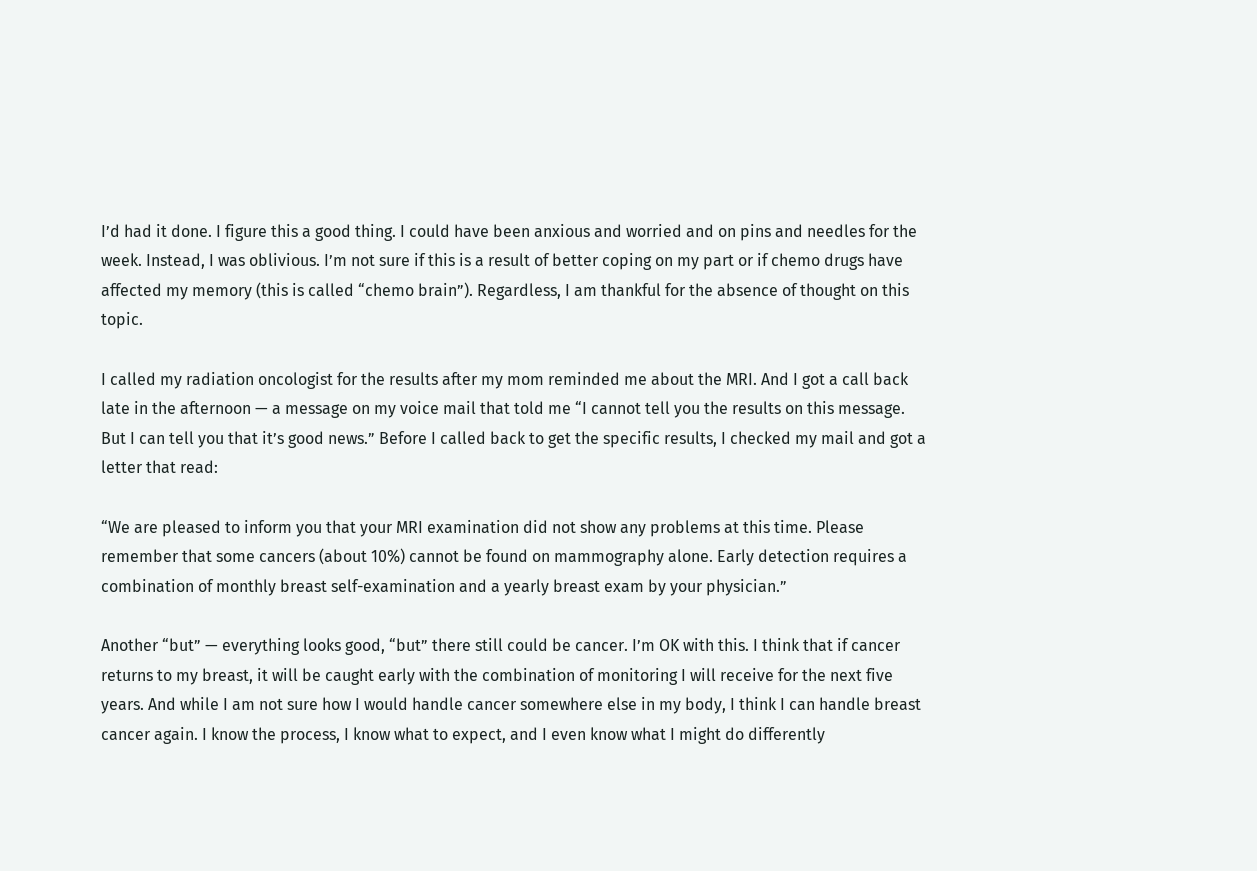I’d had it done. I figure this a good thing. I could have been anxious and worried and on pins and needles for the week. Instead, I was oblivious. I’m not sure if this is a result of better coping on my part or if chemo drugs have affected my memory (this is called “chemo brain”). Regardless, I am thankful for the absence of thought on this topic.

I called my radiation oncologist for the results after my mom reminded me about the MRI. And I got a call back late in the afternoon — a message on my voice mail that told me “I cannot tell you the results on this message. But I can tell you that it’s good news.” Before I called back to get the specific results, I checked my mail and got a letter that read:

“We are pleased to inform you that your MRI examination did not show any problems at this time. Please remember that some cancers (about 10%) cannot be found on mammography alone. Early detection requires a combination of monthly breast self-examination and a yearly breast exam by your physician.”

Another “but” — everything looks good, “but” there still could be cancer. I’m OK with this. I think that if cancer returns to my breast, it will be caught early with the combination of monitoring I will receive for the next five years. And while I am not sure how I would handle cancer somewhere else in my body, I think I can handle breast cancer again. I know the process, I know what to expect, and I even know what I might do differently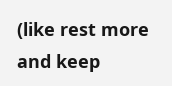(like rest more and keep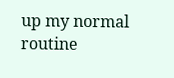up my normal routine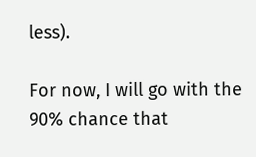less).

For now, I will go with the 90% chance that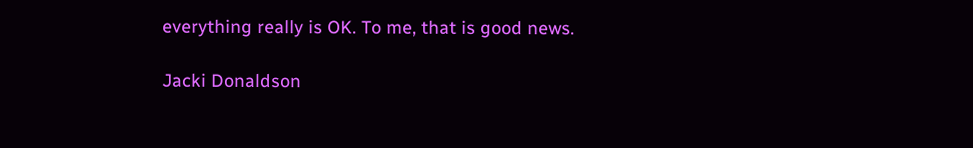everything really is OK. To me, that is good news.

Jacki Donaldson